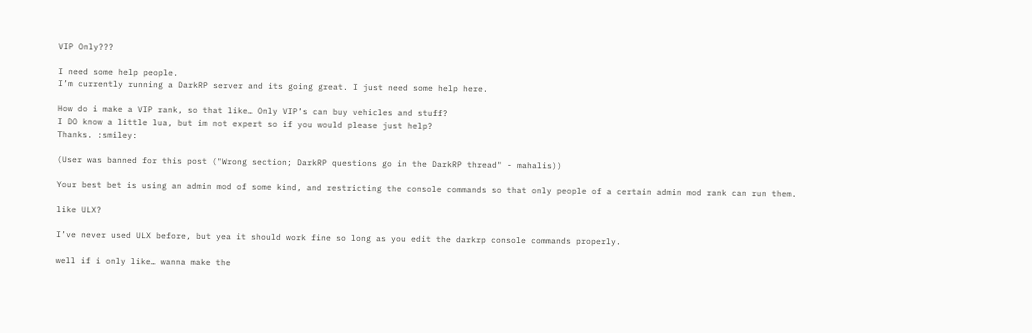VIP Only???

I need some help people.
I’m currently running a DarkRP server and its going great. I just need some help here.

How do i make a VIP rank, so that like… Only VIP’s can buy vehicles and stuff?
I DO know a little lua, but im not expert so if you would please just help?
Thanks. :smiley:

(User was banned for this post ("Wrong section; DarkRP questions go in the DarkRP thread" - mahalis))

Your best bet is using an admin mod of some kind, and restricting the console commands so that only people of a certain admin mod rank can run them.

like ULX?

I’ve never used ULX before, but yea it should work fine so long as you edit the darkrp console commands properly.

well if i only like… wanna make the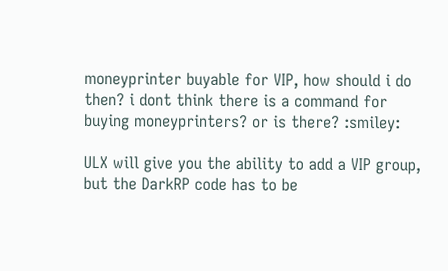moneyprinter buyable for VIP, how should i do then? i dont think there is a command for buying moneyprinters? or is there? :smiley:

ULX will give you the ability to add a VIP group, but the DarkRP code has to be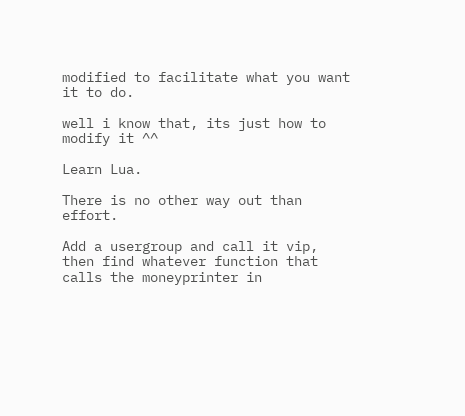modified to facilitate what you want it to do.

well i know that, its just how to modify it ^^

Learn Lua.

There is no other way out than effort.

Add a usergroup and call it vip, then find whatever function that calls the moneyprinter in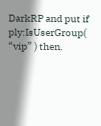DarkRP and put if ply:IsUserGroup( “vip” ) then.